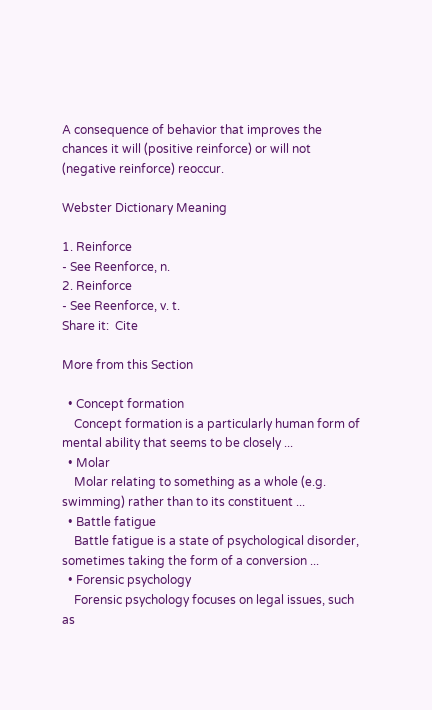A consequence of behavior that improves the chances it will (positive reinforce) or will not (negative reinforce) reoccur.

Webster Dictionary Meaning

1. Reinforce
- See Reenforce, n.
2. Reinforce
- See Reenforce, v. t.
Share it:  Cite

More from this Section

  • Concept formation
    Concept formation is a particularly human form of mental ability that seems to be closely ...
  • Molar
    Molar relating to something as a whole (e.g. swimming) rather than to its constituent ...
  • Battle fatigue
    Battle fatigue is a state of psychological disorder, sometimes taking the form of a conversion ...
  • Forensic psychology
    Forensic psychology focuses on legal issues, such as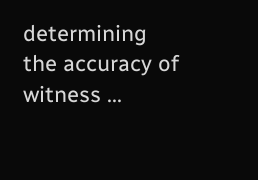determining the accuracy of witness ...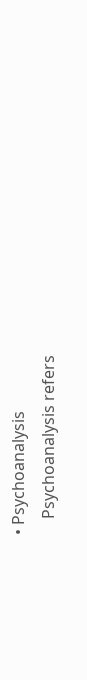• Psychoanalysis
    Psychoanalysis refers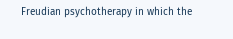Freudian psychotherapy in which the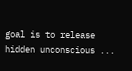goal is to release hidden unconscious ...